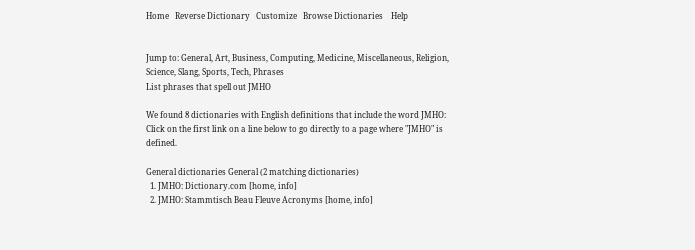Home   Reverse Dictionary   Customize   Browse Dictionaries    Help


Jump to: General, Art, Business, Computing, Medicine, Miscellaneous, Religion, Science, Slang, Sports, Tech, Phrases
List phrases that spell out JMHO

We found 8 dictionaries with English definitions that include the word JMHO:
Click on the first link on a line below to go directly to a page where "JMHO" is defined.

General dictionaries General (2 matching dictionaries)
  1. JMHO: Dictionary.com [home, info]
  2. JMHO: Stammtisch Beau Fleuve Acronyms [home, info]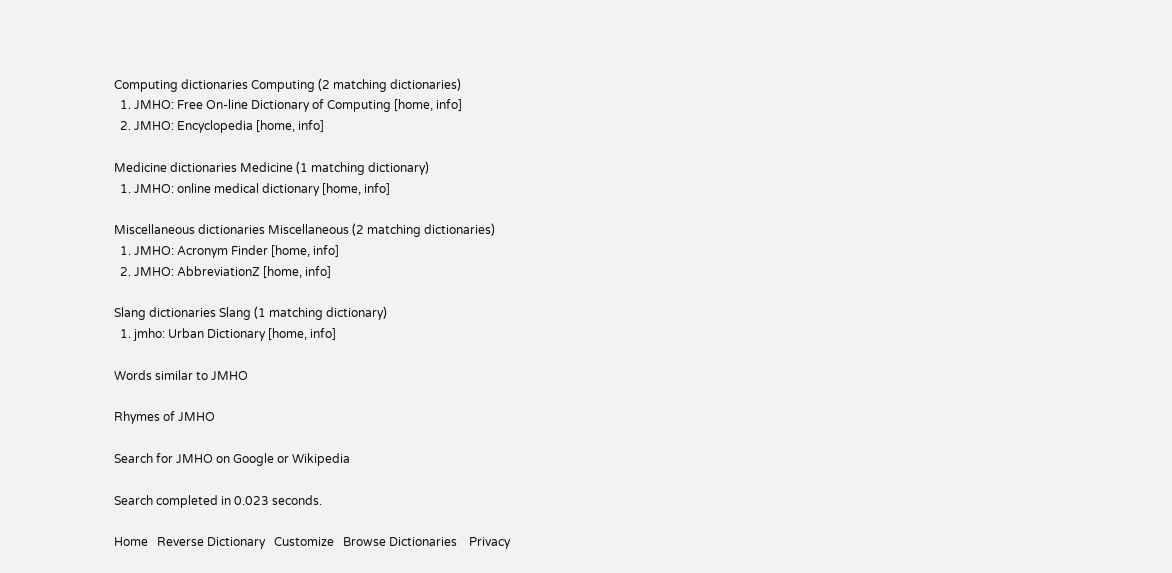Computing dictionaries Computing (2 matching dictionaries)
  1. JMHO: Free On-line Dictionary of Computing [home, info]
  2. JMHO: Encyclopedia [home, info]

Medicine dictionaries Medicine (1 matching dictionary)
  1. JMHO: online medical dictionary [home, info]

Miscellaneous dictionaries Miscellaneous (2 matching dictionaries)
  1. JMHO: Acronym Finder [home, info]
  2. JMHO: AbbreviationZ [home, info]

Slang dictionaries Slang (1 matching dictionary)
  1. jmho: Urban Dictionary [home, info]

Words similar to JMHO

Rhymes of JMHO

Search for JMHO on Google or Wikipedia

Search completed in 0.023 seconds.

Home   Reverse Dictionary   Customize   Browse Dictionaries    Privacy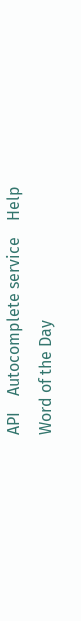API    Autocomplete service    Help    Word of the Day